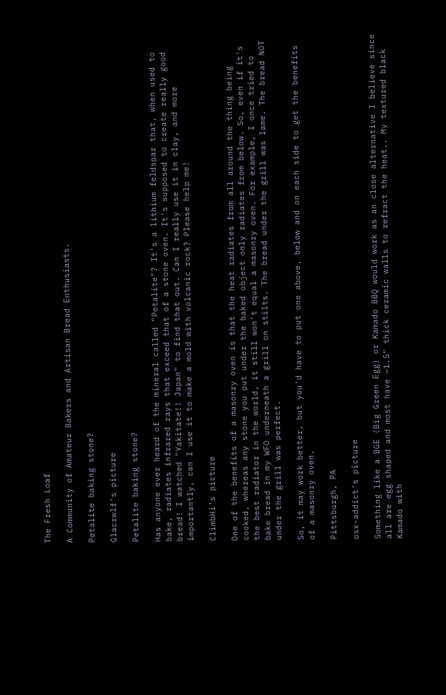The Fresh Loaf

A Community of Amateur Bakers and Artisan Bread Enthusiasts.

Petalite baking stone?

Glacrwlf's picture

Petalite baking stone?

Has anyone ever heard of the mineral called "Petalite"? It's a lithium feldspar that, when used to bake, radiates infrared rays that exceed that of a stone oven. It's supposed to create really good bread! I watched "Yakitate!! Japan" to find that out. Can I really use it in clay, and more importantly, can I use it to make a mold with volcanic rock? Please help me!

ClimbHi's picture

One of the benefits of a masonry oven is that the heat radiates from all around the thing being cooked, whereas any stone you put under the baked object only radiates from below. So, even if it's the best radiator in the world, it still won't equal a masonry oven. For example, I once tried to bake bread in my WFO underneath a grill on stilts. The bread under the grill was lame. The bread NOT under the grill was perfect.

So, it may work better, but you'd have to put one above, below and on each side to get the benefits of a masonry oven.

Pittsburgh, PA

osx-addict's picture

Something like a BGE (Big Green Egg) or Kamado BBQ would work as an close alternative I believe since all are egg shaped and most have ~1.5" thick ceramic walls to refract the heat.. My textured black Kamado with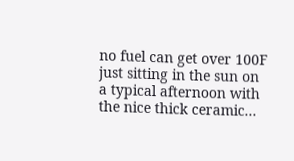no fuel can get over 100F just sitting in the sun on a typical afternoon with the nice thick ceramic...